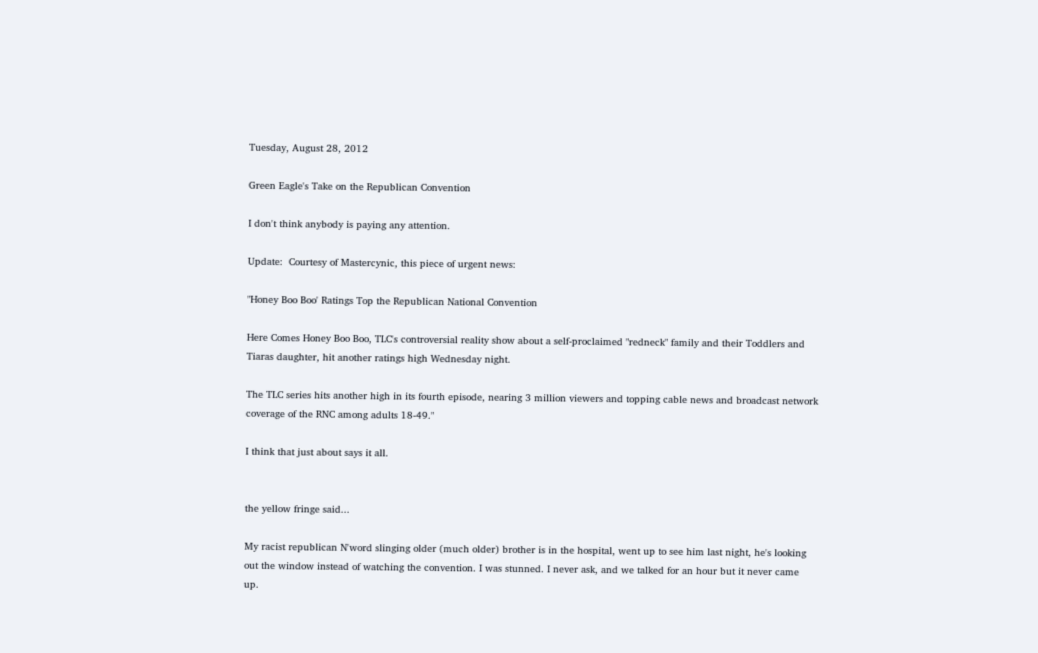Tuesday, August 28, 2012

Green Eagle's Take on the Republican Convention

I don't think anybody is paying any attention.

Update:  Courtesy of Mastercynic, this piece of urgent news:

"Honey Boo Boo' Ratings Top the Republican National Convention

Here Comes Honey Boo Boo, TLC's controversial reality show about a self-proclaimed "redneck" family and their Toddlers and Tiaras daughter, hit another ratings high Wednesday night.

The TLC series hits another high in its fourth episode, nearing 3 million viewers and topping cable news and broadcast network coverage of the RNC among adults 18-49."

I think that just about says it all.


the yellow fringe said...

My racist republican N'word slinging older (much older) brother is in the hospital, went up to see him last night, he's looking out the window instead of watching the convention. I was stunned. I never ask, and we talked for an hour but it never came up.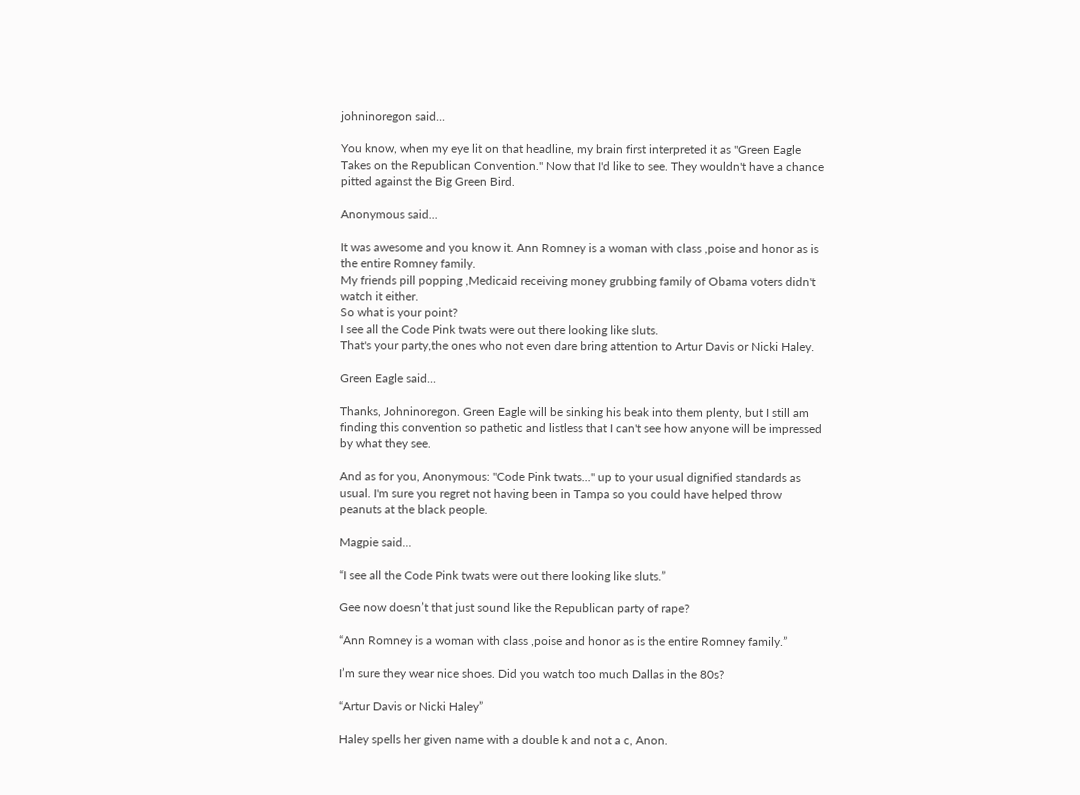johninoregon said...

You know, when my eye lit on that headline, my brain first interpreted it as "Green Eagle Takes on the Republican Convention." Now that I'd like to see. They wouldn't have a chance pitted against the Big Green Bird.

Anonymous said...

It was awesome and you know it. Ann Romney is a woman with class ,poise and honor as is the entire Romney family.
My friends pill popping ,Medicaid receiving money grubbing family of Obama voters didn't watch it either.
So what is your point?
I see all the Code Pink twats were out there looking like sluts.
That's your party,the ones who not even dare bring attention to Artur Davis or Nicki Haley.

Green Eagle said...

Thanks, Johninoregon. Green Eagle will be sinking his beak into them plenty, but I still am finding this convention so pathetic and listless that I can't see how anyone will be impressed by what they see.

And as for you, Anonymous: "Code Pink twats..." up to your usual dignified standards as usual. I'm sure you regret not having been in Tampa so you could have helped throw peanuts at the black people.

Magpie said...

“I see all the Code Pink twats were out there looking like sluts.”

Gee now doesn’t that just sound like the Republican party of rape?

“Ann Romney is a woman with class ,poise and honor as is the entire Romney family.”

I’m sure they wear nice shoes. Did you watch too much Dallas in the 80s?

“Artur Davis or Nicki Haley”

Haley spells her given name with a double k and not a c, Anon.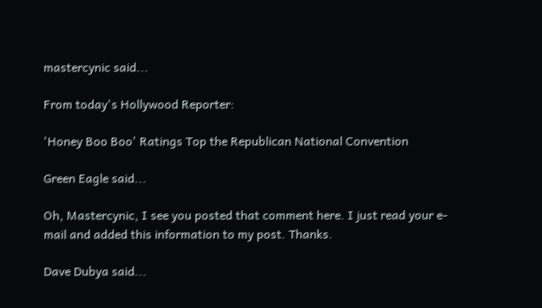mastercynic said...

From today's Hollywood Reporter:

'Honey Boo Boo' Ratings Top the Republican National Convention

Green Eagle said...

Oh, Mastercynic, I see you posted that comment here. I just read your e-mail and added this information to my post. Thanks.

Dave Dubya said...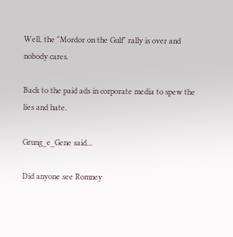Well, the "Mordor on the Gulf" rally is over and nobody cares.

Back to the paid ads in corporate media to spew the lies and hate.

Grung_e_Gene said...

Did anyone see Romney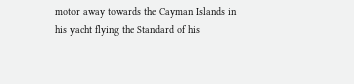motor away towards the Cayman Islands in his yacht flying the Standard of his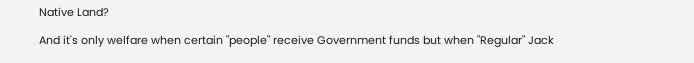Native Land?

And it's only welfare when certain "people" receive Government funds but when "Regular" Jack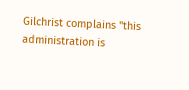Gilchrist complains "this administration is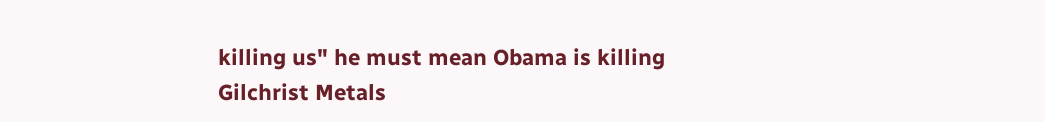killing us" he must mean Obama is killing Gilchrist Metals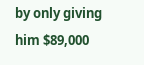by only giving him $89,000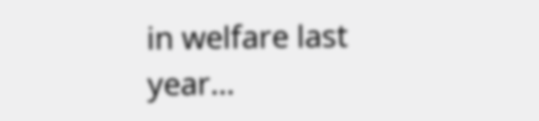in welfare last year...